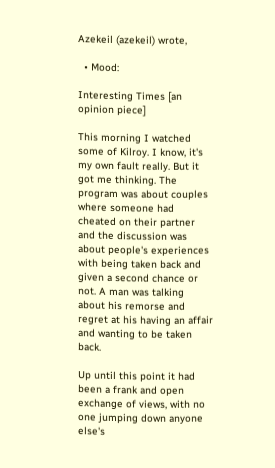Azekeil (azekeil) wrote,

  • Mood:

Interesting Times [an opinion piece]

This morning I watched some of Kilroy. I know, it's my own fault really. But it got me thinking. The program was about couples where someone had cheated on their partner and the discussion was about people's experiences with being taken back and given a second chance or not. A man was talking about his remorse and regret at his having an affair and wanting to be taken back.

Up until this point it had been a frank and open exchange of views, with no one jumping down anyone else's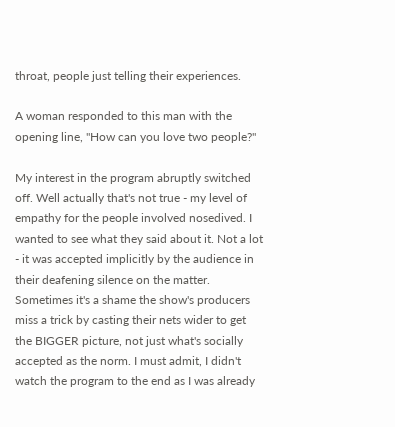throat, people just telling their experiences.

A woman responded to this man with the opening line, "How can you love two people?"

My interest in the program abruptly switched off. Well actually that's not true - my level of empathy for the people involved nosedived. I wanted to see what they said about it. Not a lot - it was accepted implicitly by the audience in their deafening silence on the matter. Sometimes it's a shame the show's producers miss a trick by casting their nets wider to get the BIGGER picture, not just what's socially accepted as the norm. I must admit, I didn't watch the program to the end as I was already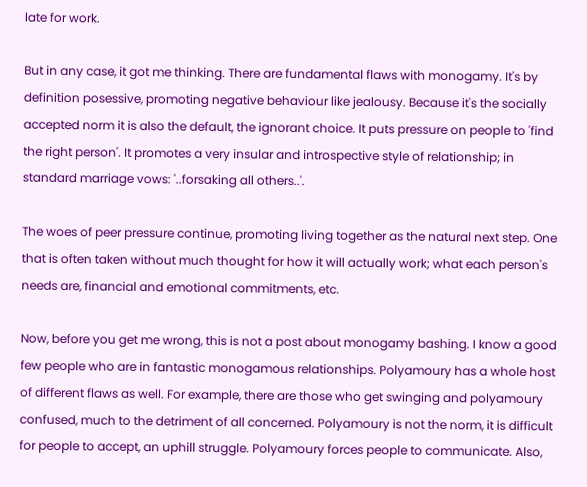late for work.

But in any case, it got me thinking. There are fundamental flaws with monogamy. It's by definition posessive, promoting negative behaviour like jealousy. Because it's the socially accepted norm it is also the default, the ignorant choice. It puts pressure on people to 'find the right person'. It promotes a very insular and introspective style of relationship; in standard marriage vows: '..forsaking all others..'.

The woes of peer pressure continue, promoting living together as the natural next step. One that is often taken without much thought for how it will actually work; what each person's needs are, financial and emotional commitments, etc.

Now, before you get me wrong, this is not a post about monogamy bashing. I know a good few people who are in fantastic monogamous relationships. Polyamoury has a whole host of different flaws as well. For example, there are those who get swinging and polyamoury confused, much to the detriment of all concerned. Polyamoury is not the norm, it is difficult for people to accept, an uphill struggle. Polyamoury forces people to communicate. Also,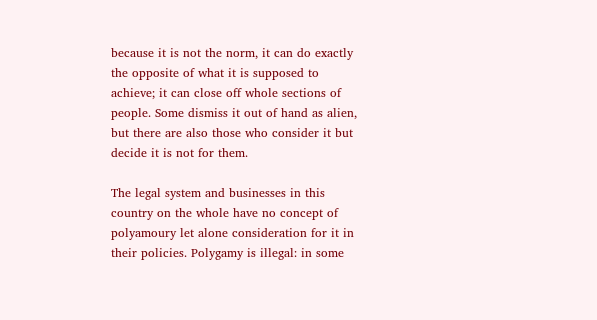because it is not the norm, it can do exactly the opposite of what it is supposed to achieve; it can close off whole sections of people. Some dismiss it out of hand as alien, but there are also those who consider it but decide it is not for them.

The legal system and businesses in this country on the whole have no concept of polyamoury let alone consideration for it in their policies. Polygamy is illegal: in some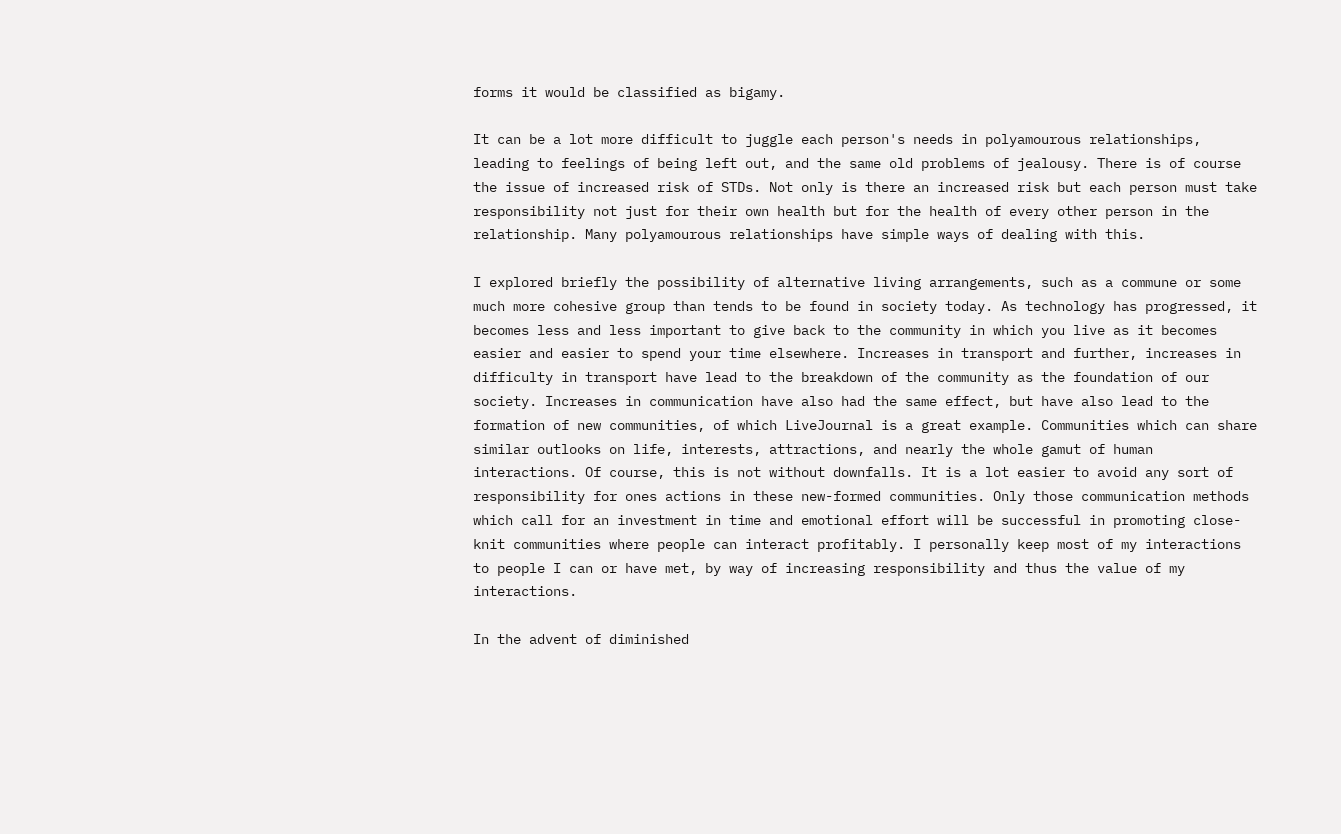forms it would be classified as bigamy.

It can be a lot more difficult to juggle each person's needs in polyamourous relationships, leading to feelings of being left out, and the same old problems of jealousy. There is of course the issue of increased risk of STDs. Not only is there an increased risk but each person must take responsibility not just for their own health but for the health of every other person in the relationship. Many polyamourous relationships have simple ways of dealing with this.

I explored briefly the possibility of alternative living arrangements, such as a commune or some much more cohesive group than tends to be found in society today. As technology has progressed, it becomes less and less important to give back to the community in which you live as it becomes easier and easier to spend your time elsewhere. Increases in transport and further, increases in difficulty in transport have lead to the breakdown of the community as the foundation of our society. Increases in communication have also had the same effect, but have also lead to the formation of new communities, of which LiveJournal is a great example. Communities which can share similar outlooks on life, interests, attractions, and nearly the whole gamut of human interactions. Of course, this is not without downfalls. It is a lot easier to avoid any sort of responsibility for ones actions in these new-formed communities. Only those communication methods which call for an investment in time and emotional effort will be successful in promoting close-knit communities where people can interact profitably. I personally keep most of my interactions to people I can or have met, by way of increasing responsibility and thus the value of my interactions.

In the advent of diminished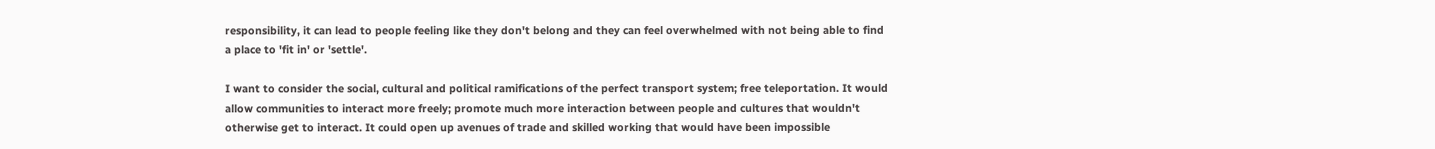responsibility, it can lead to people feeling like they don't belong and they can feel overwhelmed with not being able to find a place to 'fit in' or 'settle'.

I want to consider the social, cultural and political ramifications of the perfect transport system; free teleportation. It would allow communities to interact more freely; promote much more interaction between people and cultures that wouldn't otherwise get to interact. It could open up avenues of trade and skilled working that would have been impossible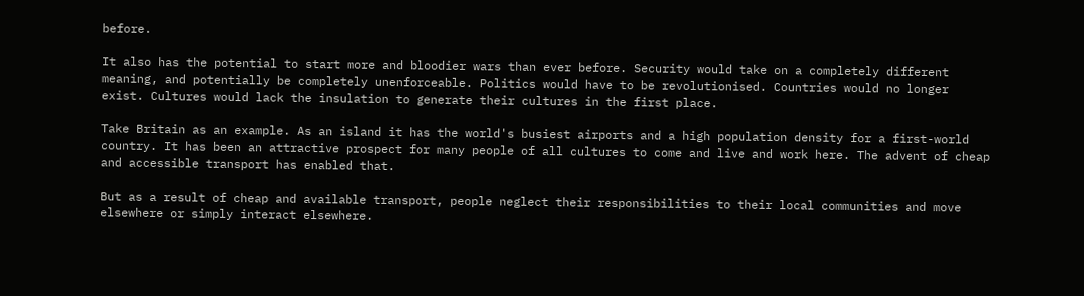before.

It also has the potential to start more and bloodier wars than ever before. Security would take on a completely different meaning, and potentially be completely unenforceable. Politics would have to be revolutionised. Countries would no longer exist. Cultures would lack the insulation to generate their cultures in the first place.

Take Britain as an example. As an island it has the world's busiest airports and a high population density for a first-world country. It has been an attractive prospect for many people of all cultures to come and live and work here. The advent of cheap and accessible transport has enabled that.

But as a result of cheap and available transport, people neglect their responsibilities to their local communities and move elsewhere or simply interact elsewhere.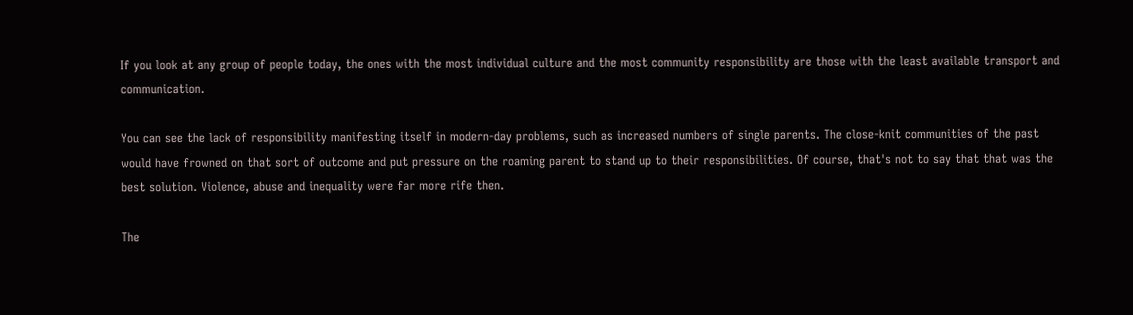If you look at any group of people today, the ones with the most individual culture and the most community responsibility are those with the least available transport and communication.

You can see the lack of responsibility manifesting itself in modern-day problems, such as increased numbers of single parents. The close-knit communities of the past would have frowned on that sort of outcome and put pressure on the roaming parent to stand up to their responsibilities. Of course, that's not to say that that was the best solution. Violence, abuse and inequality were far more rife then.

The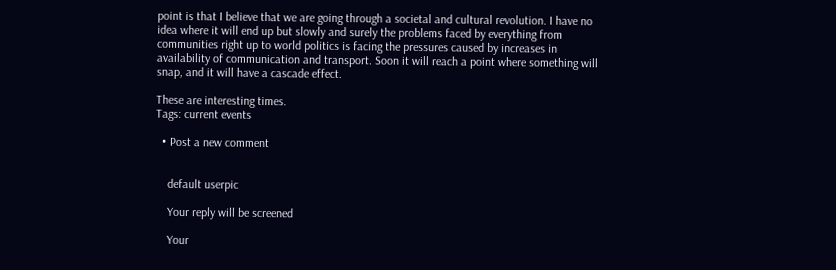point is that I believe that we are going through a societal and cultural revolution. I have no idea where it will end up but slowly and surely the problems faced by everything from communities right up to world politics is facing the pressures caused by increases in availability of communication and transport. Soon it will reach a point where something will snap, and it will have a cascade effect.

These are interesting times.
Tags: current events

  • Post a new comment


    default userpic

    Your reply will be screened

    Your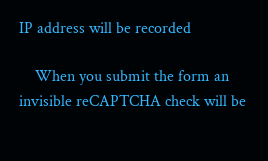IP address will be recorded

    When you submit the form an invisible reCAPTCHA check will be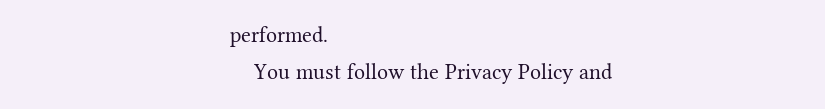performed.
    You must follow the Privacy Policy and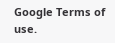Google Terms of use.